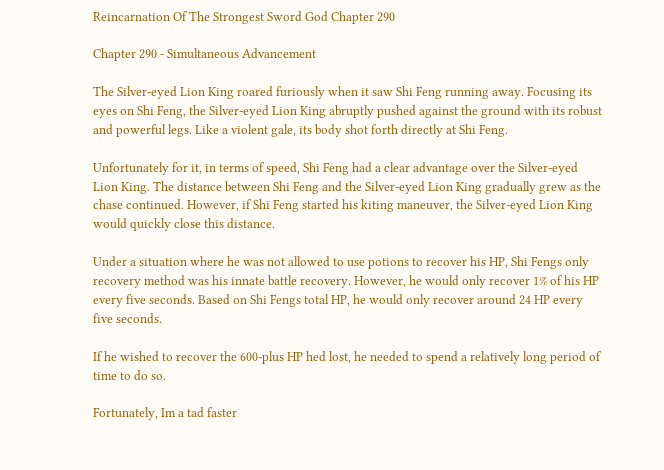Reincarnation Of The Strongest Sword God Chapter 290

Chapter 290 - Simultaneous Advancement

The Silver-eyed Lion King roared furiously when it saw Shi Feng running away. Focusing its eyes on Shi Feng, the Silver-eyed Lion King abruptly pushed against the ground with its robust and powerful legs. Like a violent gale, its body shot forth directly at Shi Feng.

Unfortunately for it, in terms of speed, Shi Feng had a clear advantage over the Silver-eyed Lion King. The distance between Shi Feng and the Silver-eyed Lion King gradually grew as the chase continued. However, if Shi Feng started his kiting maneuver, the Silver-eyed Lion King would quickly close this distance.

Under a situation where he was not allowed to use potions to recover his HP, Shi Fengs only recovery method was his innate battle recovery. However, he would only recover 1% of his HP every five seconds. Based on Shi Fengs total HP, he would only recover around 24 HP every five seconds.

If he wished to recover the 600-plus HP hed lost, he needed to spend a relatively long period of time to do so.

Fortunately, Im a tad faster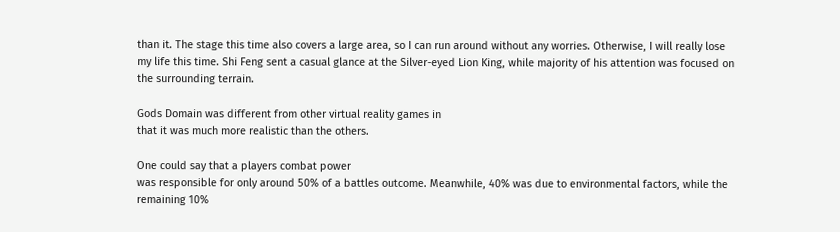than it. The stage this time also covers a large area, so I can run around without any worries. Otherwise, I will really lose my life this time. Shi Feng sent a casual glance at the Silver-eyed Lion King, while majority of his attention was focused on the surrounding terrain.

Gods Domain was different from other virtual reality games in
that it was much more realistic than the others.

One could say that a players combat power
was responsible for only around 50% of a battles outcome. Meanwhile, 40% was due to environmental factors, while the remaining 10%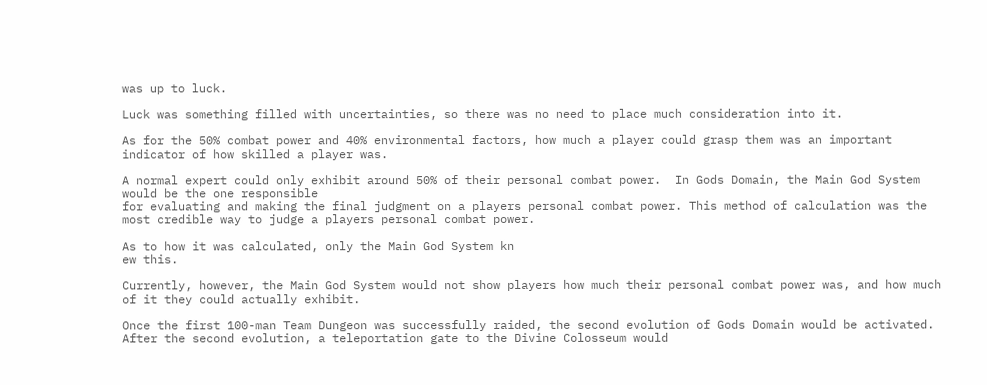was up to luck.

Luck was something filled with uncertainties, so there was no need to place much consideration into it.

As for the 50% combat power and 40% environmental factors, how much a player could grasp them was an important indicator of how skilled a player was.

A normal expert could only exhibit around 50% of their personal combat power.  In Gods Domain, the Main God System would be the one responsible
for evaluating and making the final judgment on a players personal combat power. This method of calculation was the most credible way to judge a players personal combat power.

As to how it was calculated, only the Main God System kn
ew this.

Currently, however, the Main God System would not show players how much their personal combat power was, and how much of it they could actually exhibit.

Once the first 100-man Team Dungeon was successfully raided, the second evolution of Gods Domain would be activated. After the second evolution, a teleportation gate to the Divine Colosseum would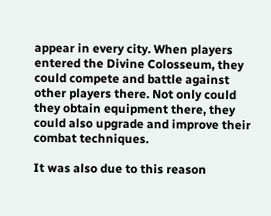appear in every city. When players entered the Divine Colosseum, they could compete and battle against other players there. Not only could they obtain equipment there, they could also upgrade and improve their combat techniques.

It was also due to this reason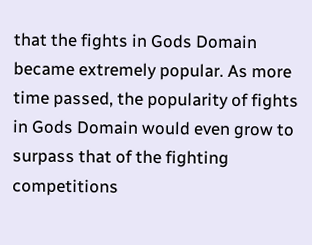that the fights in Gods Domain became extremely popular. As more time passed, the popularity of fights in Gods Domain would even grow to surpass that of the fighting competitions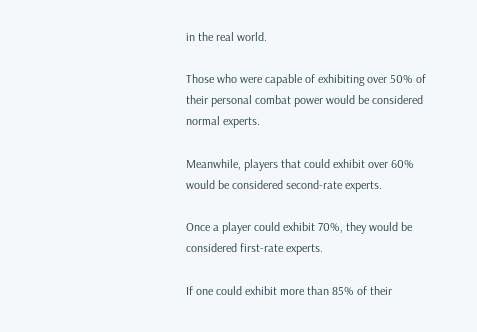in the real world.

Those who were capable of exhibiting over 50% of their personal combat power would be considered
normal experts.

Meanwhile, players that could exhibit over 60% would be considered second-rate experts.

Once a player could exhibit 70%, they would be considered first-rate experts.

If one could exhibit more than 85% of their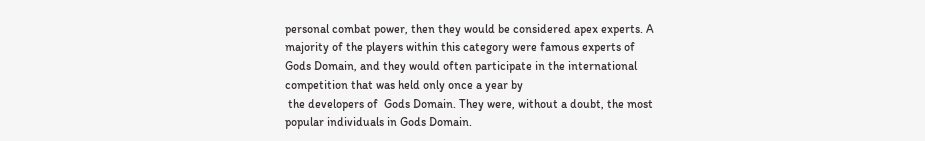personal combat power, then they would be considered apex experts. A majority of the players within this category were famous experts of Gods Domain, and they would often participate in the international competition that was held only once a year by
 the developers of  Gods Domain. They were, without a doubt, the most popular individuals in Gods Domain.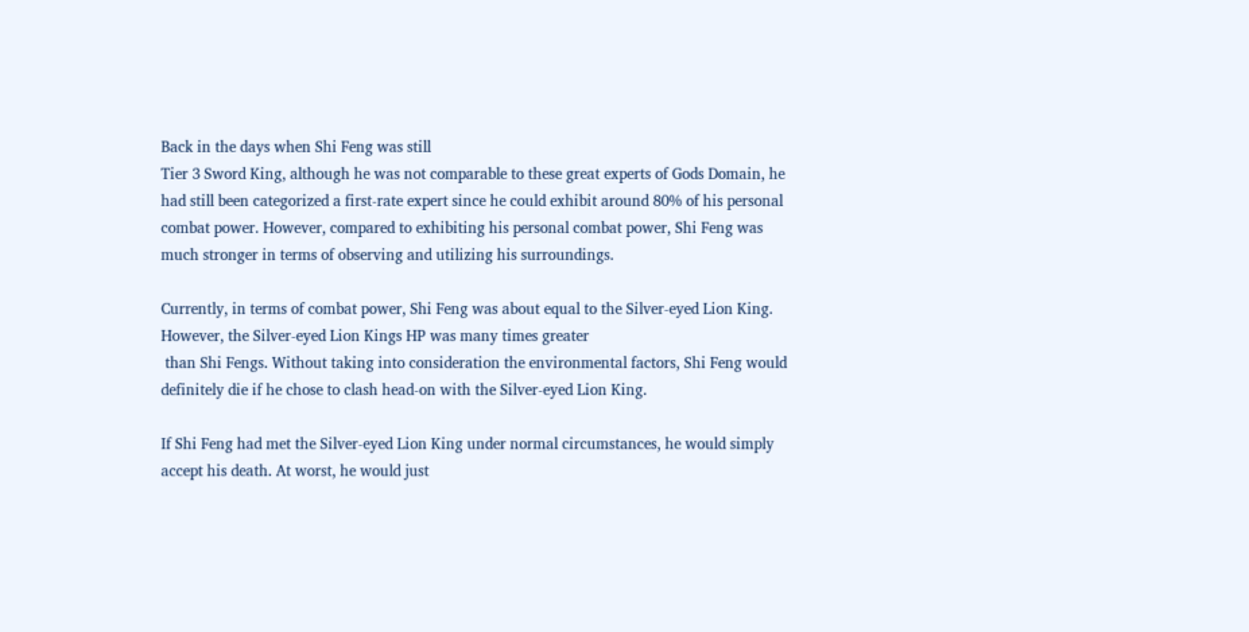Back in the days when Shi Feng was still
Tier 3 Sword King, although he was not comparable to these great experts of Gods Domain, he had still been categorized a first-rate expert since he could exhibit around 80% of his personal combat power. However, compared to exhibiting his personal combat power, Shi Feng was much stronger in terms of observing and utilizing his surroundings.

Currently, in terms of combat power, Shi Feng was about equal to the Silver-eyed Lion King. However, the Silver-eyed Lion Kings HP was many times greater
 than Shi Fengs. Without taking into consideration the environmental factors, Shi Feng would definitely die if he chose to clash head-on with the Silver-eyed Lion King.

If Shi Feng had met the Silver-eyed Lion King under normal circumstances, he would simply accept his death. At worst, he would just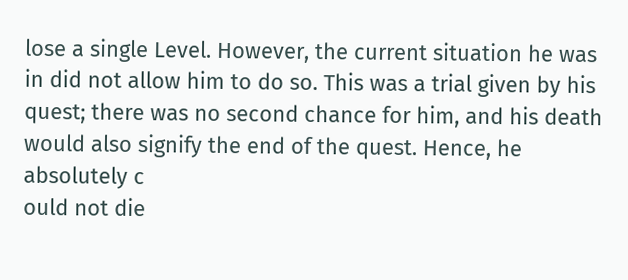lose a single Level. However, the current situation he was in did not allow him to do so. This was a trial given by his quest; there was no second chance for him, and his death would also signify the end of the quest. Hence, he absolutely c
ould not die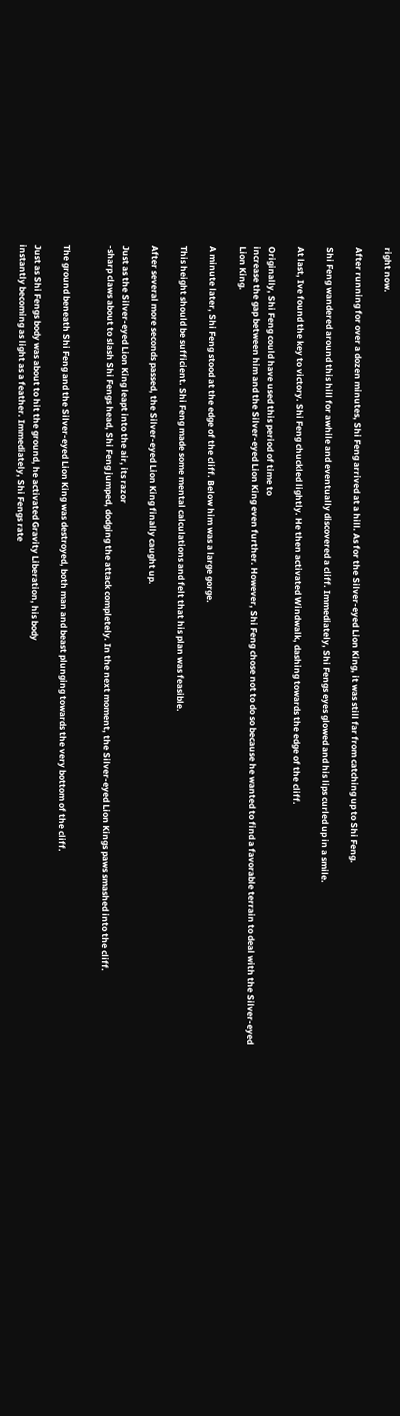right now.

After running for over a dozen minutes, Shi Feng arrived at a hill. As for the Silver-eyed Lion King, it was still far from catching up to Shi Feng.

Shi Feng wandered around this hill for awhile and eventually discovered a cliff. Immediately, Shi Fengs eyes glowed and his lips curled up in a smile.

At last, Ive found the key to victory. Shi Feng chuckled lightly. He then activated Windwalk, dashing towards the edge of the cliff.

Originally, Shi Feng could have used this period of time to
increase the gap between him and the Silver-eyed Lion King even further. However, Shi Feng chose not to do so because he wanted to find a favorable terrain to deal with the Silver-eyed Lion King.

A minute later, Shi Feng stood at the edge of the cliff. Below him was a large gorge.

This height should be sufficient. Shi Feng made some mental calculations and felt that his plan was feasible.

After several more seconds passed, the Silver-eyed Lion King finally caught up.

Just as the Silver-eyed Lion King leapt into the air, its razor
-sharp claws about to slash Shi Fengs head, Shi Feng jumped, dodging the attack completely. In the next moment, the Silver-eyed Lion Kings paws smashed into the cliff.


The ground beneath Shi Feng and the Silver-eyed Lion King was destroyed, both man and beast plunging towards the very bottom of the cliff.

Just as Shi Fengs body was about to hit the ground, he activated Gravity Liberation, his body
instantly becoming as light as a feather. Immediately, Shi Fengs rate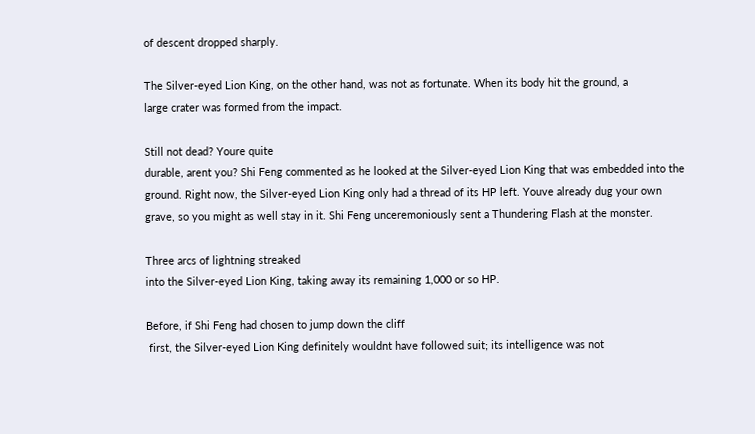of descent dropped sharply.

The Silver-eyed Lion King, on the other hand, was not as fortunate. When its body hit the ground, a
large crater was formed from the impact.

Still not dead? Youre quite
durable, arent you? Shi Feng commented as he looked at the Silver-eyed Lion King that was embedded into the ground. Right now, the Silver-eyed Lion King only had a thread of its HP left. Youve already dug your own grave, so you might as well stay in it. Shi Feng unceremoniously sent a Thundering Flash at the monster.

Three arcs of lightning streaked
into the Silver-eyed Lion King, taking away its remaining 1,000 or so HP.

Before, if Shi Feng had chosen to jump down the cliff
 first, the Silver-eyed Lion King definitely wouldnt have followed suit; its intelligence was not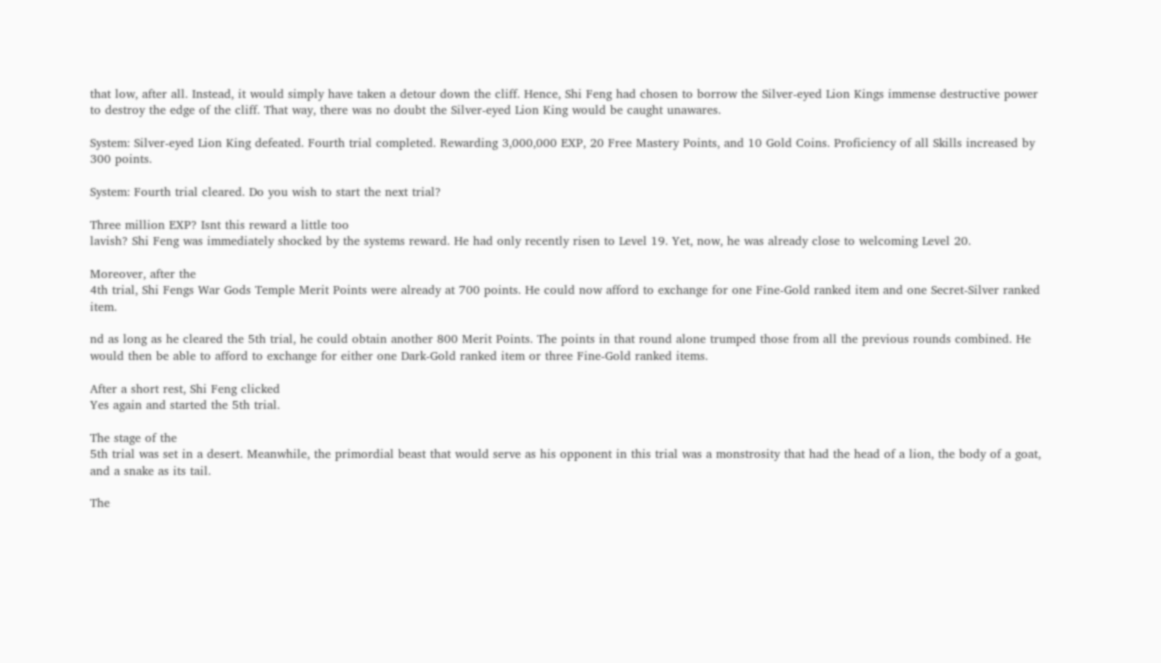that low, after all. Instead, it would simply have taken a detour down the cliff. Hence, Shi Feng had chosen to borrow the Silver-eyed Lion Kings immense destructive power to destroy the edge of the cliff. That way, there was no doubt the Silver-eyed Lion King would be caught unawares.

System: Silver-eyed Lion King defeated. Fourth trial completed. Rewarding 3,000,000 EXP, 20 Free Mastery Points, and 10 Gold Coins. Proficiency of all Skills increased by 300 points.

System: Fourth trial cleared. Do you wish to start the next trial?

Three million EXP? Isnt this reward a little too
lavish? Shi Feng was immediately shocked by the systems reward. He had only recently risen to Level 19. Yet, now, he was already close to welcoming Level 20.

Moreover, after the
4th trial, Shi Fengs War Gods Temple Merit Points were already at 700 points. He could now afford to exchange for one Fine-Gold ranked item and one Secret-Silver ranked item.

nd as long as he cleared the 5th trial, he could obtain another 800 Merit Points. The points in that round alone trumped those from all the previous rounds combined. He would then be able to afford to exchange for either one Dark-Gold ranked item or three Fine-Gold ranked items.

After a short rest, Shi Feng clicked
Yes again and started the 5th trial.

The stage of the
5th trial was set in a desert. Meanwhile, the primordial beast that would serve as his opponent in this trial was a monstrosity that had the head of a lion, the body of a goat, and a snake as its tail.

The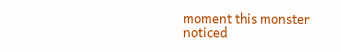moment this monster noticed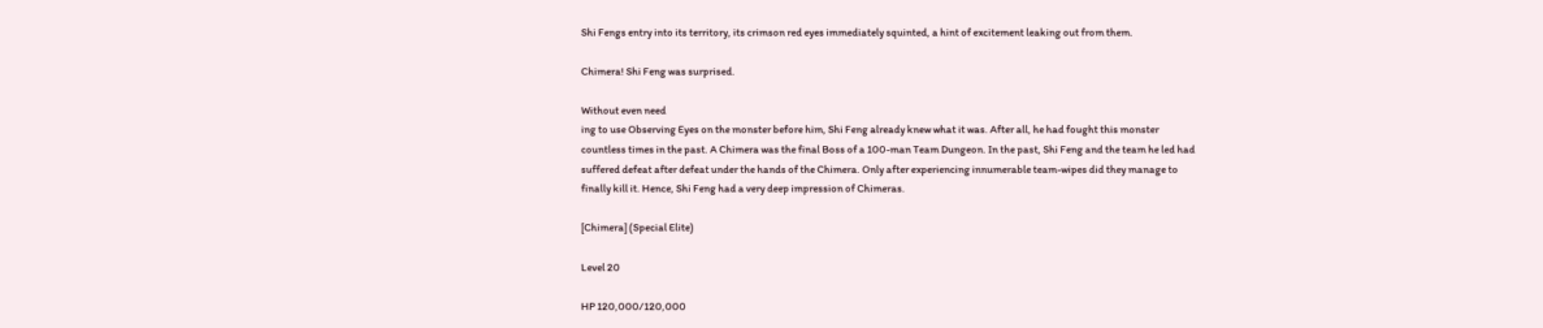Shi Fengs entry into its territory, its crimson red eyes immediately squinted, a hint of excitement leaking out from them.

Chimera! Shi Feng was surprised.

Without even need
ing to use Observing Eyes on the monster before him, Shi Feng already knew what it was. After all, he had fought this monster countless times in the past. A Chimera was the final Boss of a 100-man Team Dungeon. In the past, Shi Feng and the team he led had suffered defeat after defeat under the hands of the Chimera. Only after experiencing innumerable team-wipes did they manage to finally kill it. Hence, Shi Feng had a very deep impression of Chimeras.

[Chimera] (Special Elite)

Level 20

HP 120,000/120,000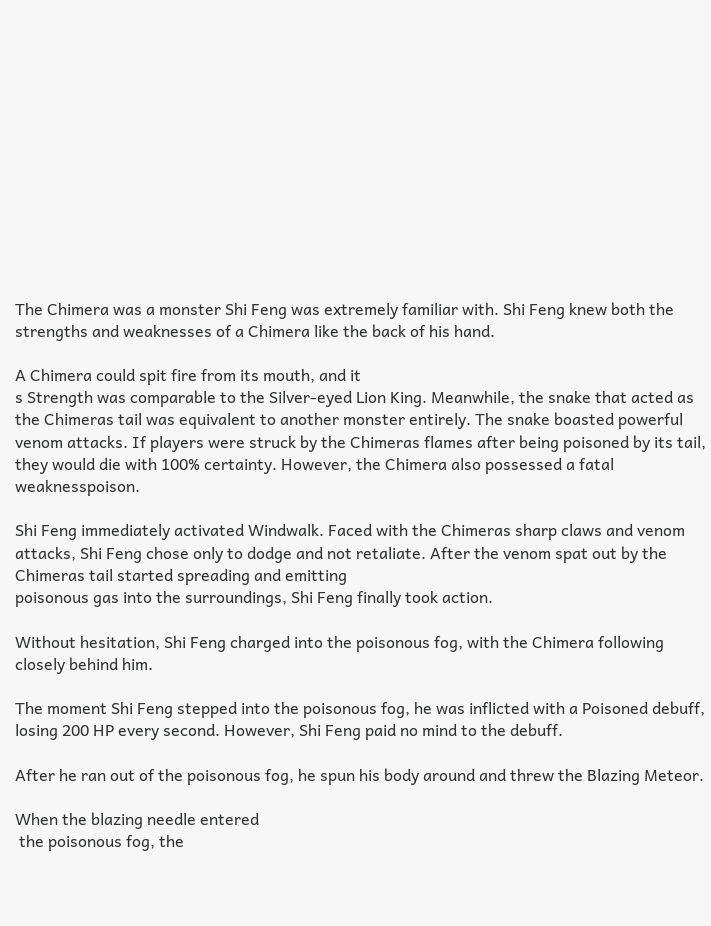The Chimera was a monster Shi Feng was extremely familiar with. Shi Feng knew both the strengths and weaknesses of a Chimera like the back of his hand.

A Chimera could spit fire from its mouth, and it
s Strength was comparable to the Silver-eyed Lion King. Meanwhile, the snake that acted as the Chimeras tail was equivalent to another monster entirely. The snake boasted powerful venom attacks. If players were struck by the Chimeras flames after being poisoned by its tail, they would die with 100% certainty. However, the Chimera also possessed a fatal weaknesspoison.

Shi Feng immediately activated Windwalk. Faced with the Chimeras sharp claws and venom attacks, Shi Feng chose only to dodge and not retaliate. After the venom spat out by the Chimeras tail started spreading and emitting
poisonous gas into the surroundings, Shi Feng finally took action.

Without hesitation, Shi Feng charged into the poisonous fog, with the Chimera following closely behind him.

The moment Shi Feng stepped into the poisonous fog, he was inflicted with a Poisoned debuff, losing 200 HP every second. However, Shi Feng paid no mind to the debuff.

After he ran out of the poisonous fog, he spun his body around and threw the Blazing Meteor.

When the blazing needle entered
 the poisonous fog, the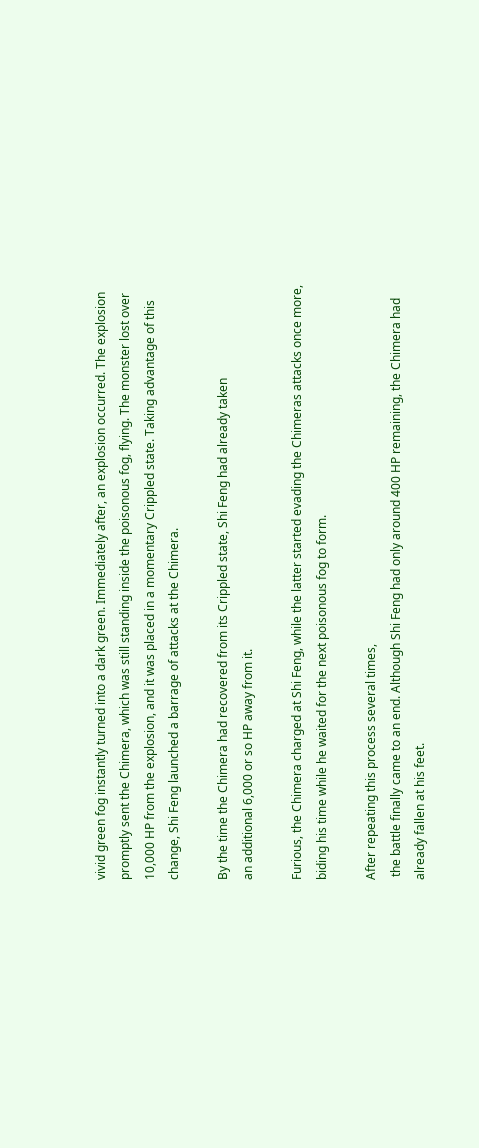vivid green fog instantly turned into a dark green. Immediately after, an explosion occurred. The explosion promptly sent the Chimera, which was still standing inside the poisonous fog, flying. The monster lost over 10,000 HP from the explosion, and it was placed in a momentary Crippled state. Taking advantage of this change, Shi Feng launched a barrage of attacks at the Chimera.

By the time the Chimera had recovered from its Crippled state, Shi Feng had already taken
an additional 6,000 or so HP away from it.

Furious, the Chimera charged at Shi Feng, while the latter started evading the Chimeras attacks once more, biding his time while he waited for the next poisonous fog to form.

After repeating this process several times,
 the battle finally came to an end. Although Shi Feng had only around 400 HP remaining, the Chimera had already fallen at his feet.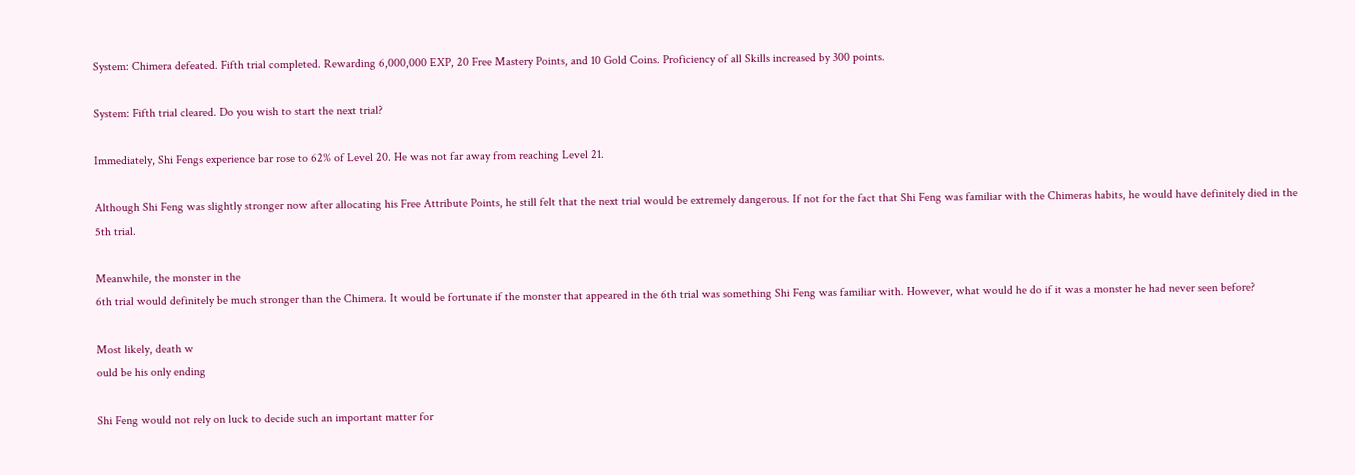System: Chimera defeated. Fifth trial completed. Rewarding 6,000,000 EXP, 20 Free Mastery Points, and 10 Gold Coins. Proficiency of all Skills increased by 300 points.

System: Fifth trial cleared. Do you wish to start the next trial?

Immediately, Shi Fengs experience bar rose to 62% of Level 20. He was not far away from reaching Level 21.

Although Shi Feng was slightly stronger now after allocating his Free Attribute Points, he still felt that the next trial would be extremely dangerous. If not for the fact that Shi Feng was familiar with the Chimeras habits, he would have definitely died in the
5th trial.

Meanwhile, the monster in the
6th trial would definitely be much stronger than the Chimera. It would be fortunate if the monster that appeared in the 6th trial was something Shi Feng was familiar with. However, what would he do if it was a monster he had never seen before?

Most likely, death w
ould be his only ending

Shi Feng would not rely on luck to decide such an important matter for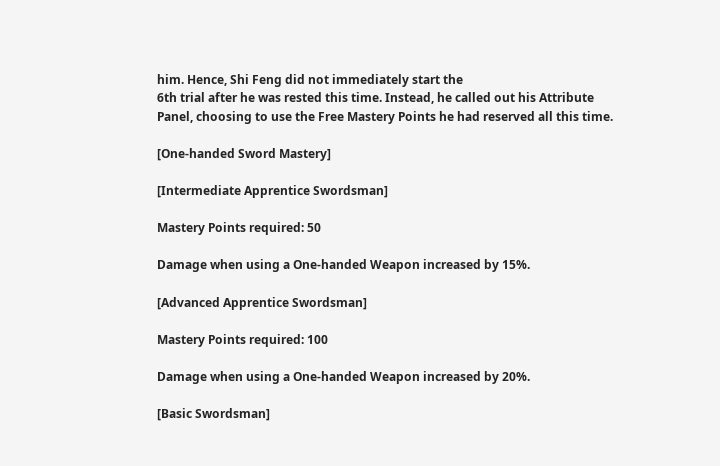him. Hence, Shi Feng did not immediately start the
6th trial after he was rested this time. Instead, he called out his Attribute Panel, choosing to use the Free Mastery Points he had reserved all this time.

[One-handed Sword Mastery]

[Intermediate Apprentice Swordsman]

Mastery Points required: 50

Damage when using a One-handed Weapon increased by 15%.

[Advanced Apprentice Swordsman]

Mastery Points required: 100

Damage when using a One-handed Weapon increased by 20%.

[Basic Swordsman]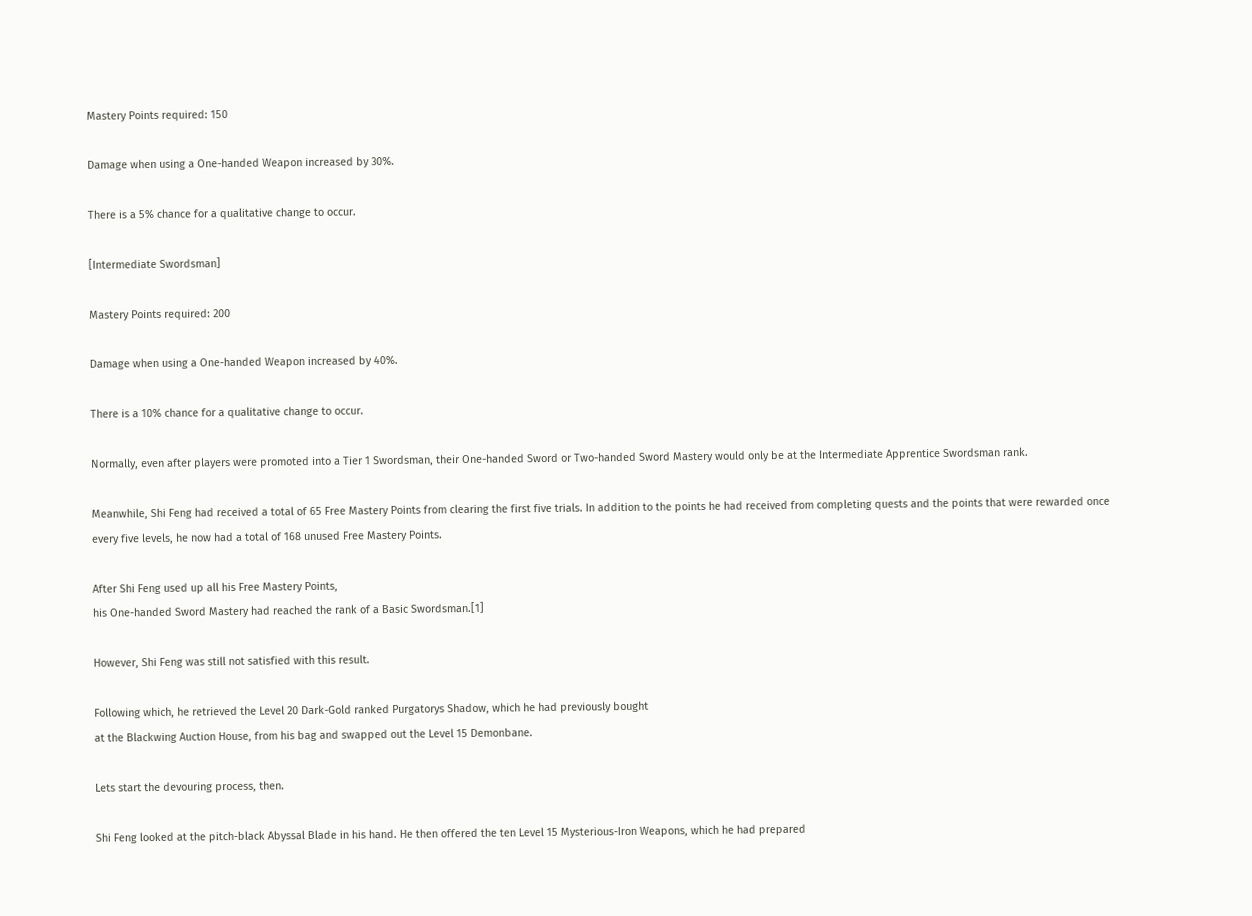Mastery Points required: 150

Damage when using a One-handed Weapon increased by 30%.

There is a 5% chance for a qualitative change to occur.

[Intermediate Swordsman]

Mastery Points required: 200

Damage when using a One-handed Weapon increased by 40%.

There is a 10% chance for a qualitative change to occur.

Normally, even after players were promoted into a Tier 1 Swordsman, their One-handed Sword or Two-handed Sword Mastery would only be at the Intermediate Apprentice Swordsman rank.

Meanwhile, Shi Feng had received a total of 65 Free Mastery Points from clearing the first five trials. In addition to the points he had received from completing quests and the points that were rewarded once every five levels, he now had a total of 168 unused Free Mastery Points.

After Shi Feng used up all his Free Mastery Points,
his One-handed Sword Mastery had reached the rank of a Basic Swordsman.[1]

However, Shi Feng was still not satisfied with this result.

Following which, he retrieved the Level 20 Dark-Gold ranked Purgatorys Shadow, which he had previously bought
at the Blackwing Auction House, from his bag and swapped out the Level 15 Demonbane.

Lets start the devouring process, then.

Shi Feng looked at the pitch-black Abyssal Blade in his hand. He then offered the ten Level 15 Mysterious-Iron Weapons, which he had prepared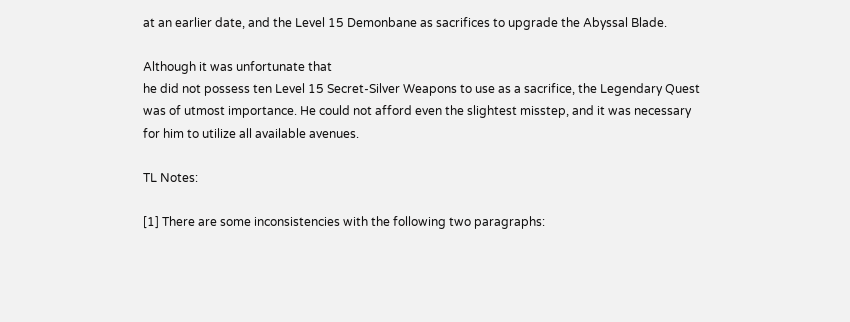at an earlier date, and the Level 15 Demonbane as sacrifices to upgrade the Abyssal Blade.

Although it was unfortunate that
he did not possess ten Level 15 Secret-Silver Weapons to use as a sacrifice, the Legendary Quest was of utmost importance. He could not afford even the slightest misstep, and it was necessary for him to utilize all available avenues.

TL Notes:

[1] There are some inconsistencies with the following two paragraphs: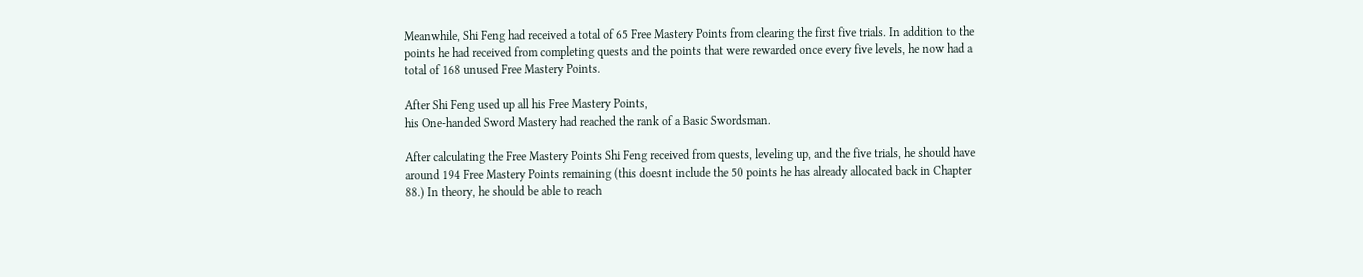Meanwhile, Shi Feng had received a total of 65 Free Mastery Points from clearing the first five trials. In addition to the points he had received from completing quests and the points that were rewarded once every five levels, he now had a total of 168 unused Free Mastery Points.

After Shi Feng used up all his Free Mastery Points,
his One-handed Sword Mastery had reached the rank of a Basic Swordsman.

After calculating the Free Mastery Points Shi Feng received from quests, leveling up, and the five trials, he should have around 194 Free Mastery Points remaining (this doesnt include the 50 points he has already allocated back in Chapter 88.) In theory, he should be able to reach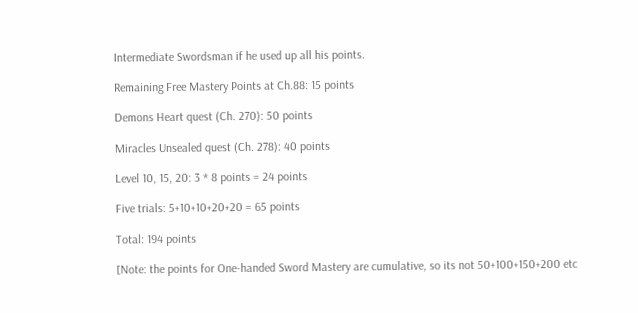Intermediate Swordsman if he used up all his points.

Remaining Free Mastery Points at Ch.88: 15 points

Demons Heart quest (Ch. 270): 50 points

Miracles Unsealed quest (Ch. 278): 40 points

Level 10, 15, 20: 3 * 8 points = 24 points

Five trials: 5+10+10+20+20 = 65 points

Total: 194 points

[Note: the points for One-handed Sword Mastery are cumulative, so its not 50+100+150+200 etc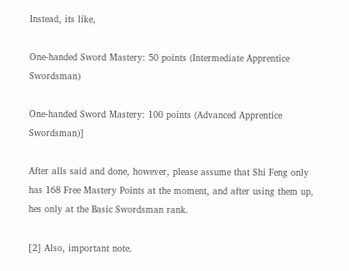Instead, its like,

One-handed Sword Mastery: 50 points (Intermediate Apprentice Swordsman)

One-handed Sword Mastery: 100 points (Advanced Apprentice Swordsman)]

After alls said and done, however, please assume that Shi Feng only has 168 Free Mastery Points at the moment, and after using them up, hes only at the Basic Swordsman rank.

[2] Also, important note.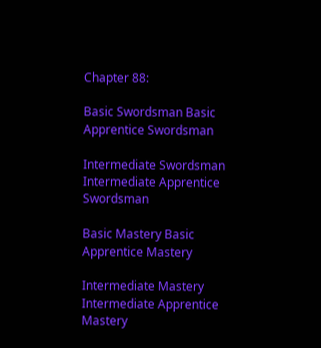Chapter 88:

Basic Swordsman Basic Apprentice Swordsman

Intermediate Swordsman  Intermediate Apprentice Swordsman

Basic Mastery Basic Apprentice Mastery

Intermediate Mastery Intermediate Apprentice Mastery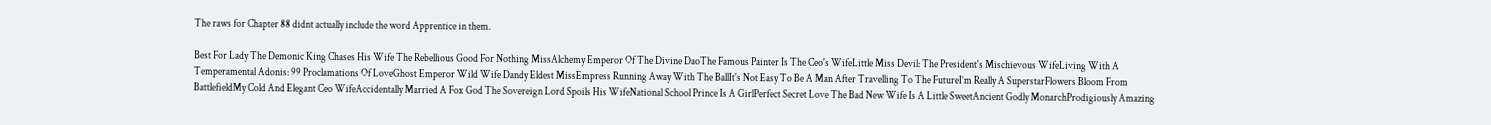The raws for Chapter 88 didnt actually include the word Apprentice in them.

Best For Lady The Demonic King Chases His Wife The Rebellious Good For Nothing MissAlchemy Emperor Of The Divine DaoThe Famous Painter Is The Ceo's WifeLittle Miss Devil: The President's Mischievous WifeLiving With A Temperamental Adonis: 99 Proclamations Of LoveGhost Emperor Wild Wife Dandy Eldest MissEmpress Running Away With The BallIt's Not Easy To Be A Man After Travelling To The FutureI’m Really A SuperstarFlowers Bloom From BattlefieldMy Cold And Elegant Ceo WifeAccidentally Married A Fox God The Sovereign Lord Spoils His WifeNational School Prince Is A GirlPerfect Secret Love The Bad New Wife Is A Little SweetAncient Godly MonarchProdigiously Amazing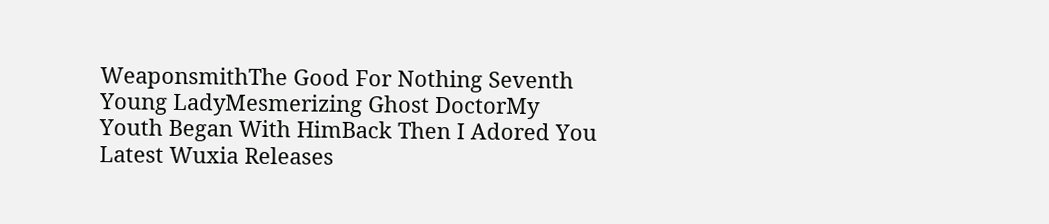WeaponsmithThe Good For Nothing Seventh Young LadyMesmerizing Ghost DoctorMy Youth Began With HimBack Then I Adored You
Latest Wuxia Releases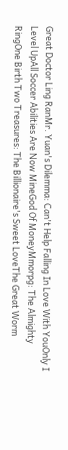Great Doctor Ling RanMr. Yuan's Dilemma: Can't Help Falling In Love With YouOnly I Level UpAll Soccer Abilities Are Now MineGod Of MoneyMmorpg: The Almighty RingOne Birth Two Treasures: The Billionaire's Sweet LoveThe Great Worm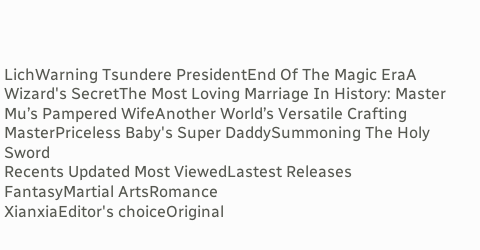LichWarning Tsundere PresidentEnd Of The Magic EraA Wizard's SecretThe Most Loving Marriage In History: Master Mu’s Pampered WifeAnother World’s Versatile Crafting MasterPriceless Baby's Super DaddySummoning The Holy Sword
Recents Updated Most ViewedLastest Releases
FantasyMartial ArtsRomance
XianxiaEditor's choiceOriginal